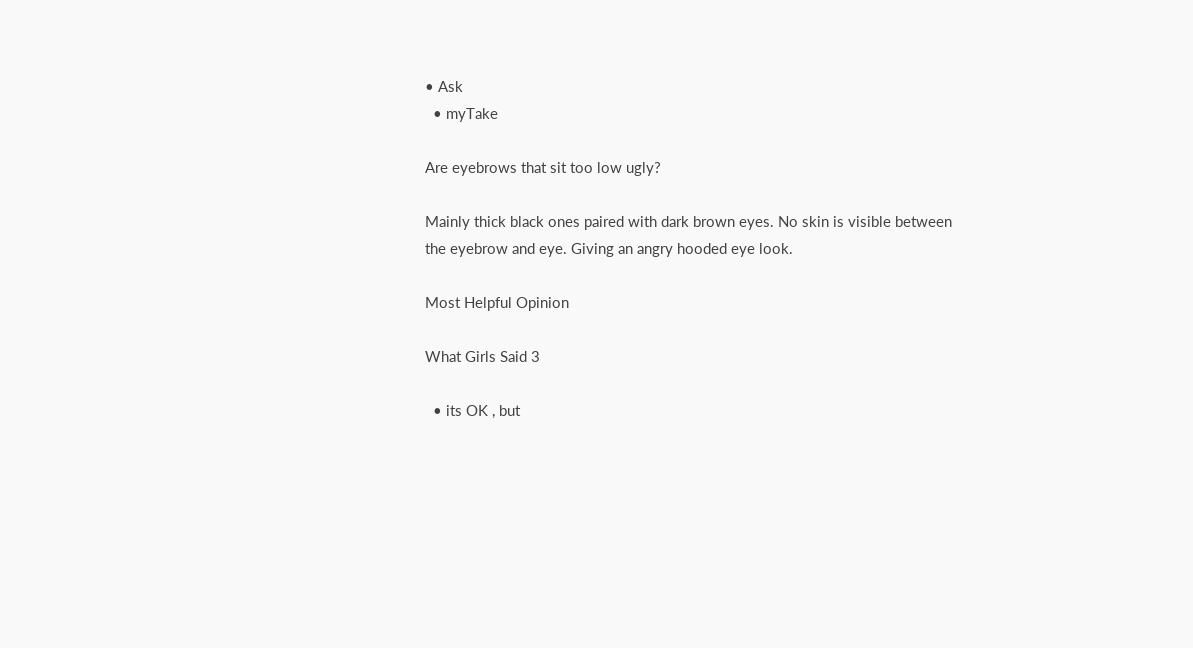• Ask
  • myTake

Are eyebrows that sit too low ugly?

Mainly thick black ones paired with dark brown eyes. No skin is visible between the eyebrow and eye. Giving an angry hooded eye look.

Most Helpful Opinion

What Girls Said 3

  • its OK , but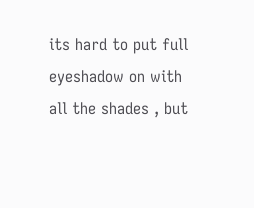its hard to put full eyeshadow on with all the shades , but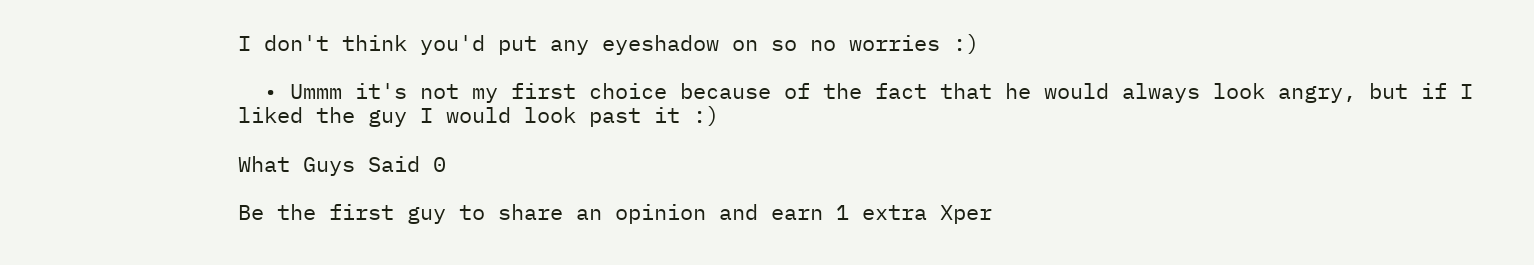I don't think you'd put any eyeshadow on so no worries :)

  • Ummm it's not my first choice because of the fact that he would always look angry, but if I liked the guy I would look past it :)

What Guys Said 0

Be the first guy to share an opinion and earn 1 extra Xper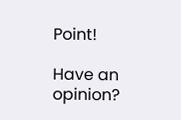Point!

Have an opinion?